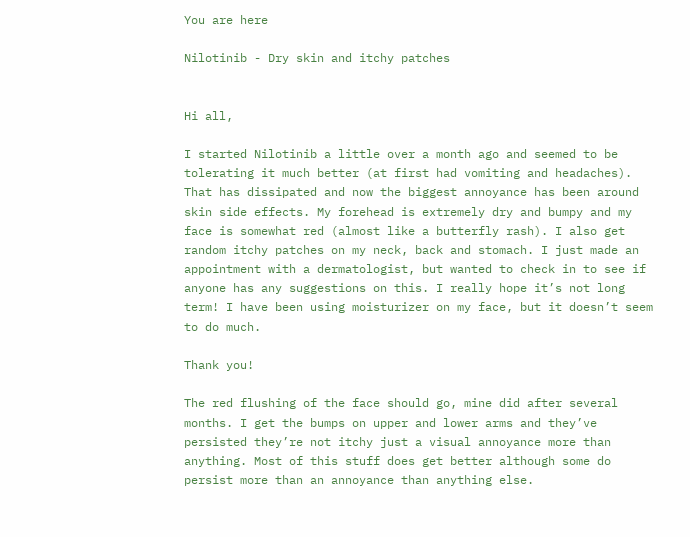You are here

Nilotinib - Dry skin and itchy patches


Hi all,

I started Nilotinib a little over a month ago and seemed to be tolerating it much better (at first had vomiting and headaches). That has dissipated and now the biggest annoyance has been around skin side effects. My forehead is extremely dry and bumpy and my face is somewhat red (almost like a butterfly rash). I also get random itchy patches on my neck, back and stomach. I just made an appointment with a dermatologist, but wanted to check in to see if anyone has any suggestions on this. I really hope it’s not long term! I have been using moisturizer on my face, but it doesn’t seem to do much.

Thank you!

The red flushing of the face should go, mine did after several months. I get the bumps on upper and lower arms and they’ve persisted they’re not itchy just a visual annoyance more than anything. Most of this stuff does get better although some do persist more than an annoyance than anything else.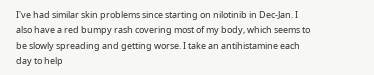I've had similar skin problems since starting on nilotinib in Dec-Jan. I also have a red bumpy rash covering most of my body, which seems to be slowly spreading and getting worse. I take an antihistamine each day to help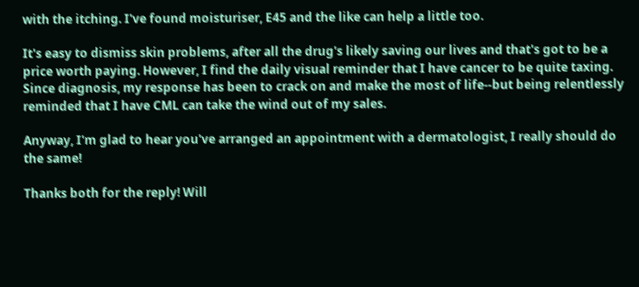with the itching. I've found moisturiser, E45 and the like can help a little too.

It's easy to dismiss skin problems, after all the drug's likely saving our lives and that's got to be a price worth paying. However, I find the daily visual reminder that I have cancer to be quite taxing. Since diagnosis, my response has been to crack on and make the most of life--but being relentlessly reminded that I have CML can take the wind out of my sales.

Anyway, I'm glad to hear you've arranged an appointment with a dermatologist, I really should do the same!

Thanks both for the reply! Will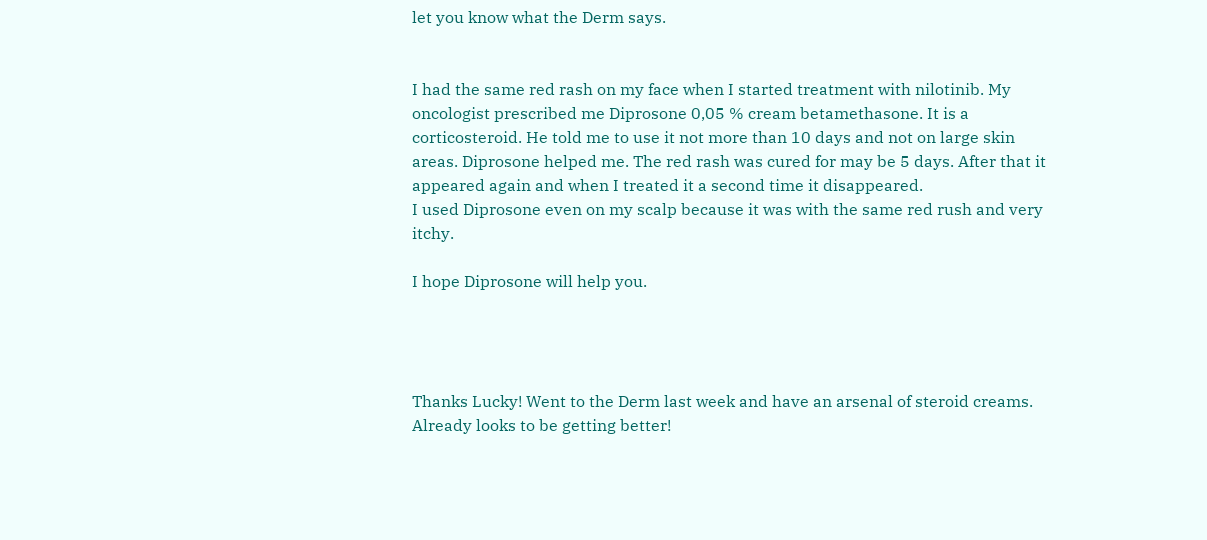let you know what the Derm says.


I had the same red rash on my face when I started treatment with nilotinib. My oncologist prescribed me Diprosone 0,05 % cream betamethasone. It is a corticosteroid. He told me to use it not more than 10 days and not on large skin areas. Diprosone helped me. The red rash was cured for may be 5 days. After that it appeared again and when I treated it a second time it disappeared.
I used Diprosone even on my scalp because it was with the same red rush and very itchy.

I hope Diprosone will help you.




Thanks Lucky! Went to the Derm last week and have an arsenal of steroid creams. Already looks to be getting better!